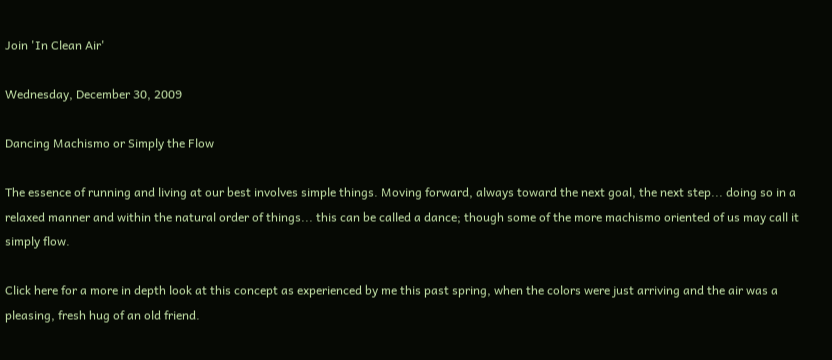Join 'In Clean Air'

Wednesday, December 30, 2009

Dancing Machismo or Simply the Flow

The essence of running and living at our best involves simple things. Moving forward, always toward the next goal, the next step... doing so in a relaxed manner and within the natural order of things... this can be called a dance; though some of the more machismo oriented of us may call it simply flow.

Click here for a more in depth look at this concept as experienced by me this past spring, when the colors were just arriving and the air was a pleasing, fresh hug of an old friend.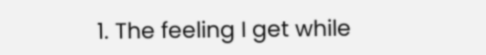1. The feeling I get while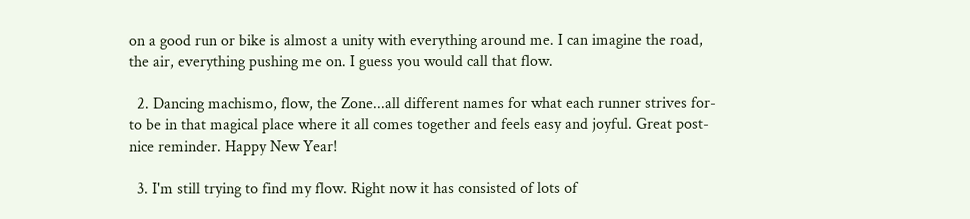on a good run or bike is almost a unity with everything around me. I can imagine the road, the air, everything pushing me on. I guess you would call that flow.

  2. Dancing machismo, flow, the Zone...all different names for what each runner strives for- to be in that magical place where it all comes together and feels easy and joyful. Great post- nice reminder. Happy New Year!

  3. I'm still trying to find my flow. Right now it has consisted of lots of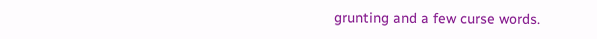grunting and a few curse words.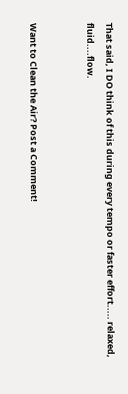That said, I DO think of this during every tempo or faster effort..... relaxed, fluid....flow.


Want to Clean the Air? Post a Comment!